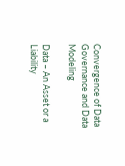Convergence of Data Governance and Data Modeling

Data – An Asset or a Liability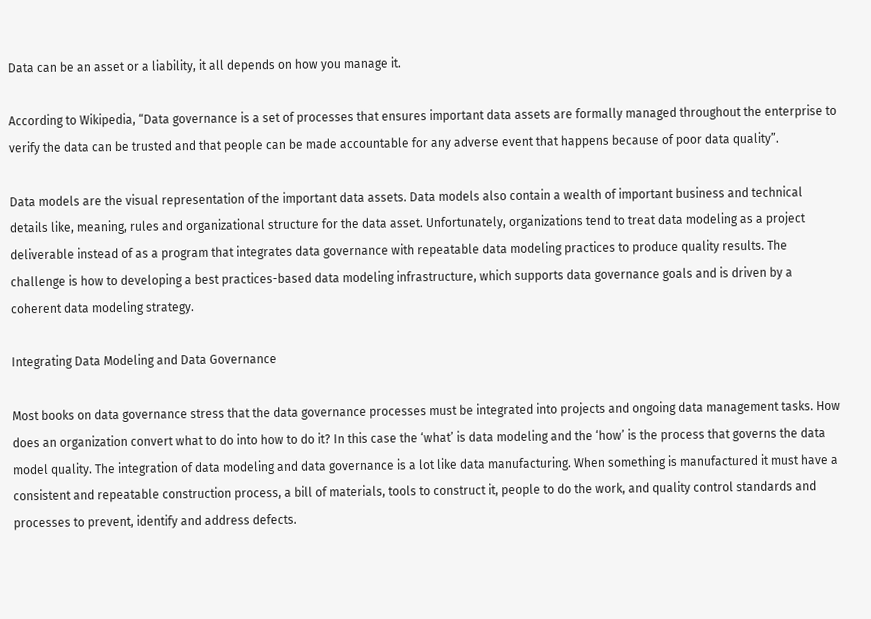Data can be an asset or a liability, it all depends on how you manage it.

According to Wikipedia, “Data governance is a set of processes that ensures important data assets are formally managed throughout the enterprise to verify the data can be trusted and that people can be made accountable for any adverse event that happens because of poor data quality”.

Data models are the visual representation of the important data assets. Data models also contain a wealth of important business and technical details like, meaning, rules and organizational structure for the data asset. Unfortunately, organizations tend to treat data modeling as a project deliverable instead of as a program that integrates data governance with repeatable data modeling practices to produce quality results. The challenge is how to developing a best practices-based data modeling infrastructure, which supports data governance goals and is driven by a coherent data modeling strategy.

Integrating Data Modeling and Data Governance

Most books on data governance stress that the data governance processes must be integrated into projects and ongoing data management tasks. How does an organization convert what to do into how to do it? In this case the ‘what’ is data modeling and the ‘how’ is the process that governs the data model quality. The integration of data modeling and data governance is a lot like data manufacturing. When something is manufactured it must have a consistent and repeatable construction process, a bill of materials, tools to construct it, people to do the work, and quality control standards and processes to prevent, identify and address defects.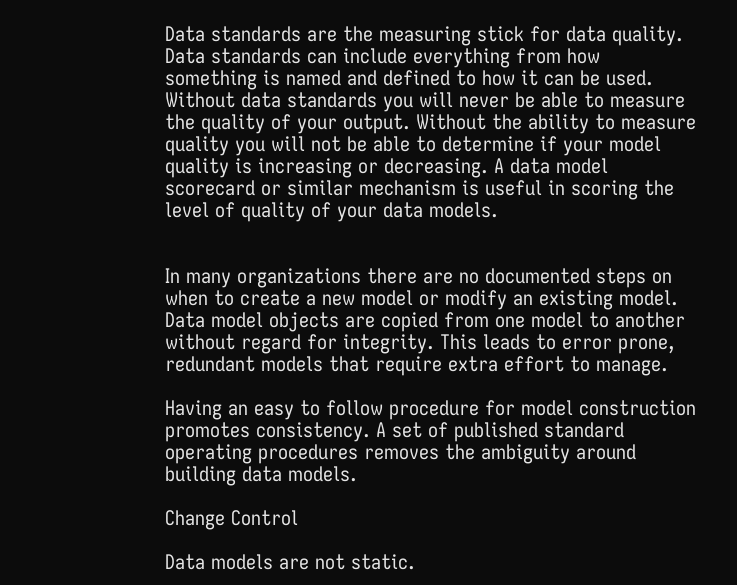Data standards are the measuring stick for data quality. Data standards can include everything from how something is named and defined to how it can be used. Without data standards you will never be able to measure the quality of your output. Without the ability to measure quality you will not be able to determine if your model quality is increasing or decreasing. A data model scorecard or similar mechanism is useful in scoring the level of quality of your data models.


In many organizations there are no documented steps on when to create a new model or modify an existing model. Data model objects are copied from one model to another without regard for integrity. This leads to error prone, redundant models that require extra effort to manage.

Having an easy to follow procedure for model construction promotes consistency. A set of published standard operating procedures removes the ambiguity around building data models.

Change Control

Data models are not static.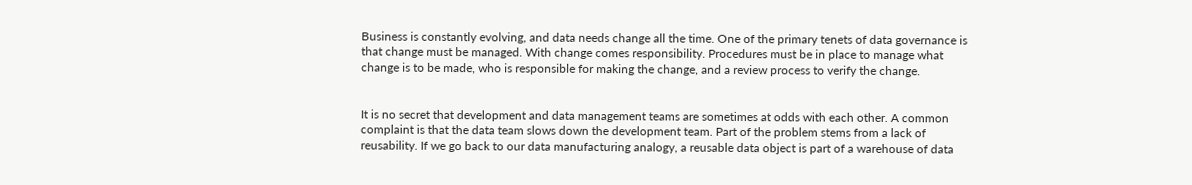Business is constantly evolving, and data needs change all the time. One of the primary tenets of data governance is that change must be managed. With change comes responsibility. Procedures must be in place to manage what change is to be made, who is responsible for making the change, and a review process to verify the change.


It is no secret that development and data management teams are sometimes at odds with each other. A common complaint is that the data team slows down the development team. Part of the problem stems from a lack of reusability. If we go back to our data manufacturing analogy, a reusable data object is part of a warehouse of data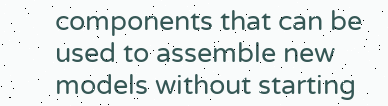components that can be used to assemble new models without starting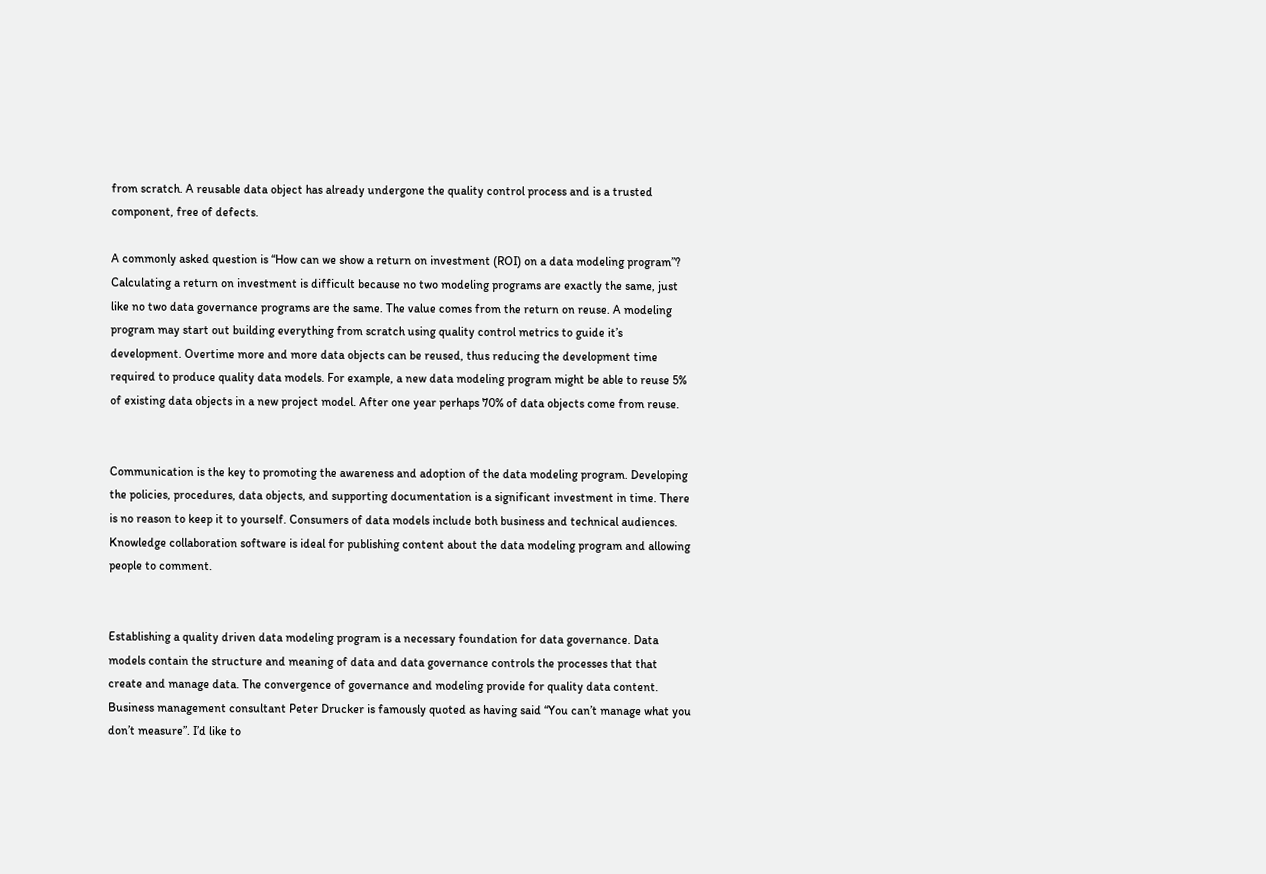from scratch. A reusable data object has already undergone the quality control process and is a trusted component, free of defects.

A commonly asked question is “How can we show a return on investment (ROI) on a data modeling program”? Calculating a return on investment is difficult because no two modeling programs are exactly the same, just like no two data governance programs are the same. The value comes from the return on reuse. A modeling program may start out building everything from scratch using quality control metrics to guide it’s development. Overtime more and more data objects can be reused, thus reducing the development time required to produce quality data models. For example, a new data modeling program might be able to reuse 5% of existing data objects in a new project model. After one year perhaps 70% of data objects come from reuse.


Communication is the key to promoting the awareness and adoption of the data modeling program. Developing the policies, procedures, data objects, and supporting documentation is a significant investment in time. There is no reason to keep it to yourself. Consumers of data models include both business and technical audiences. Knowledge collaboration software is ideal for publishing content about the data modeling program and allowing people to comment.


Establishing a quality driven data modeling program is a necessary foundation for data governance. Data models contain the structure and meaning of data and data governance controls the processes that that create and manage data. The convergence of governance and modeling provide for quality data content. Business management consultant Peter Drucker is famously quoted as having said “You can’t manage what you don’t measure”. I’d like to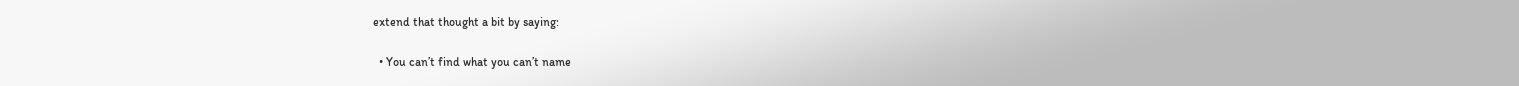extend that thought a bit by saying:

  • You can’t find what you can’t name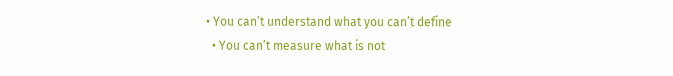• You can’t understand what you can’t define
  • You can’t measure what is not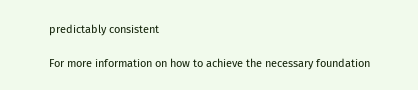predictably consistent

For more information on how to achieve the necessary foundation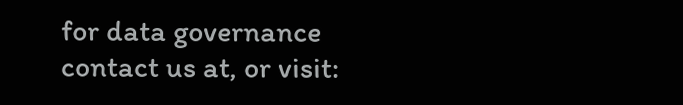for data governance contact us at, or visit: